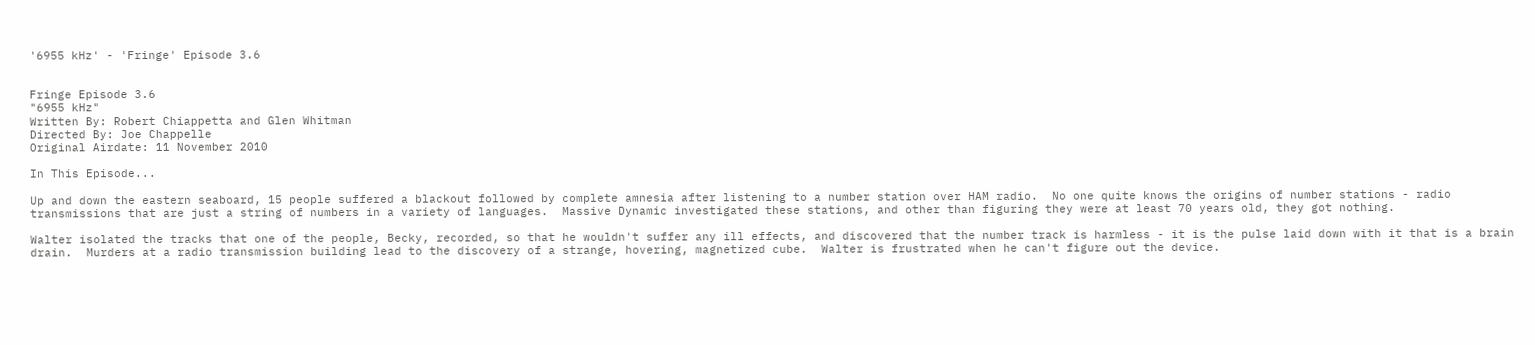'6955 kHz' - 'Fringe' Episode 3.6


Fringe Episode 3.6
"6955 kHz"
Written By: Robert Chiappetta and Glen Whitman
Directed By: Joe Chappelle
Original Airdate: 11 November 2010

In This Episode...

Up and down the eastern seaboard, 15 people suffered a blackout followed by complete amnesia after listening to a number station over HAM radio.  No one quite knows the origins of number stations - radio transmissions that are just a string of numbers in a variety of languages.  Massive Dynamic investigated these stations, and other than figuring they were at least 70 years old, they got nothing.

Walter isolated the tracks that one of the people, Becky, recorded, so that he wouldn't suffer any ill effects, and discovered that the number track is harmless - it is the pulse laid down with it that is a brain drain.  Murders at a radio transmission building lead to the discovery of a strange, hovering, magnetized cube.  Walter is frustrated when he can't figure out the device.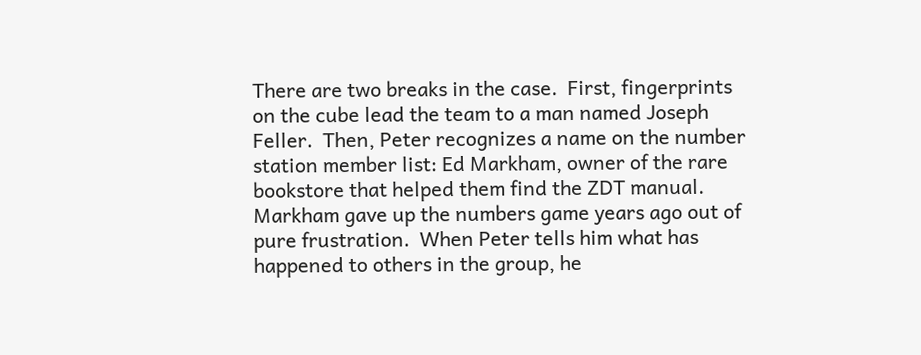There are two breaks in the case.  First, fingerprints on the cube lead the team to a man named Joseph Feller.  Then, Peter recognizes a name on the number station member list: Ed Markham, owner of the rare bookstore that helped them find the ZDT manual.  Markham gave up the numbers game years ago out of pure frustration.  When Peter tells him what has happened to others in the group, he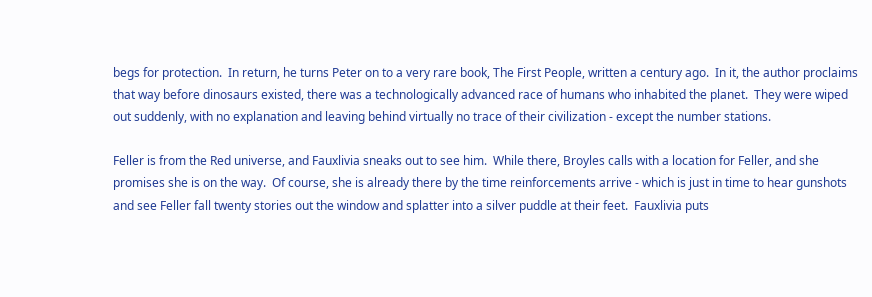begs for protection.  In return, he turns Peter on to a very rare book, The First People, written a century ago.  In it, the author proclaims that way before dinosaurs existed, there was a technologically advanced race of humans who inhabited the planet.  They were wiped out suddenly, with no explanation and leaving behind virtually no trace of their civilization - except the number stations.

Feller is from the Red universe, and Fauxlivia sneaks out to see him.  While there, Broyles calls with a location for Feller, and she promises she is on the way.  Of course, she is already there by the time reinforcements arrive - which is just in time to hear gunshots and see Feller fall twenty stories out the window and splatter into a silver puddle at their feet.  Fauxlivia puts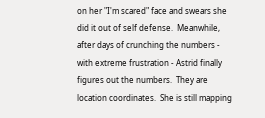on her "I'm scared" face and swears she did it out of self defense.  Meanwhile, after days of crunching the numbers - with extreme frustration - Astrid finally figures out the numbers.  They are location coordinates.  She is still mapping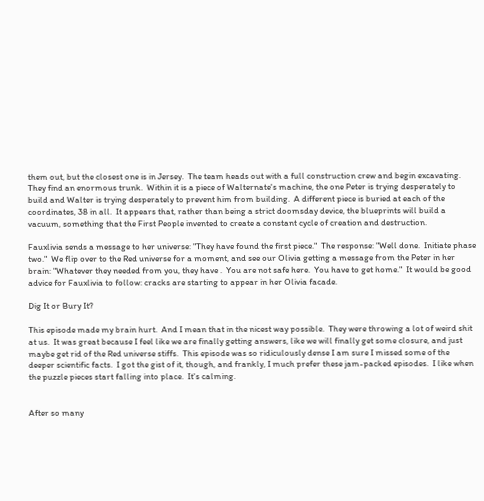them out, but the closest one is in Jersey.  The team heads out with a full construction crew and begin excavating.  They find an enormous trunk.  Within it is a piece of Walternate's machine, the one Peter is trying desperately to build and Walter is trying desperately to prevent him from building.  A different piece is buried at each of the coordinates, 38 in all.  It appears that, rather than being a strict doomsday device, the blueprints will build a vacuum, something that the First People invented to create a constant cycle of creation and destruction.

Fauxlivia sends a message to her universe: "They have found the first piece."  The response: "Well done.  Initiate phase two."  We flip over to the Red universe for a moment, and see our Olivia getting a message from the Peter in her brain: "Whatever they needed from you, they have .  You are not safe here.  You have to get home."  It would be good advice for Fauxlivia to follow: cracks are starting to appear in her Olivia facade.

Dig It or Bury It?

This episode made my brain hurt.  And I mean that in the nicest way possible.  They were throwing a lot of weird shit at us.  It was great because I feel like we are finally getting answers, like we will finally get some closure, and just maybe get rid of the Red universe stiffs.  This episode was so ridiculously dense I am sure I missed some of the deeper scientific facts.  I got the gist of it, though, and frankly, I much prefer these jam-packed episodes.  I like when the puzzle pieces start falling into place.  It's calming.


After so many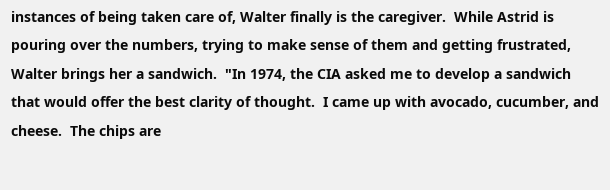instances of being taken care of, Walter finally is the caregiver.  While Astrid is pouring over the numbers, trying to make sense of them and getting frustrated, Walter brings her a sandwich.  "In 1974, the CIA asked me to develop a sandwich that would offer the best clarity of thought.  I came up with avocado, cucumber, and cheese.  The chips are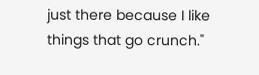just there because I like things that go crunch."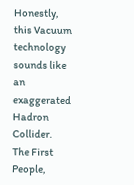Honestly, this Vacuum technology sounds like an exaggerated Hadron Collider.  The First People,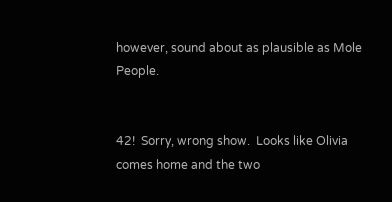however, sound about as plausible as Mole People.


42!  Sorry, wrong show.  Looks like Olivia comes home and the two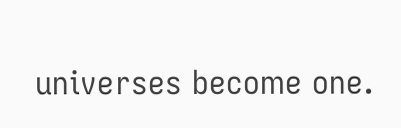universes become one.